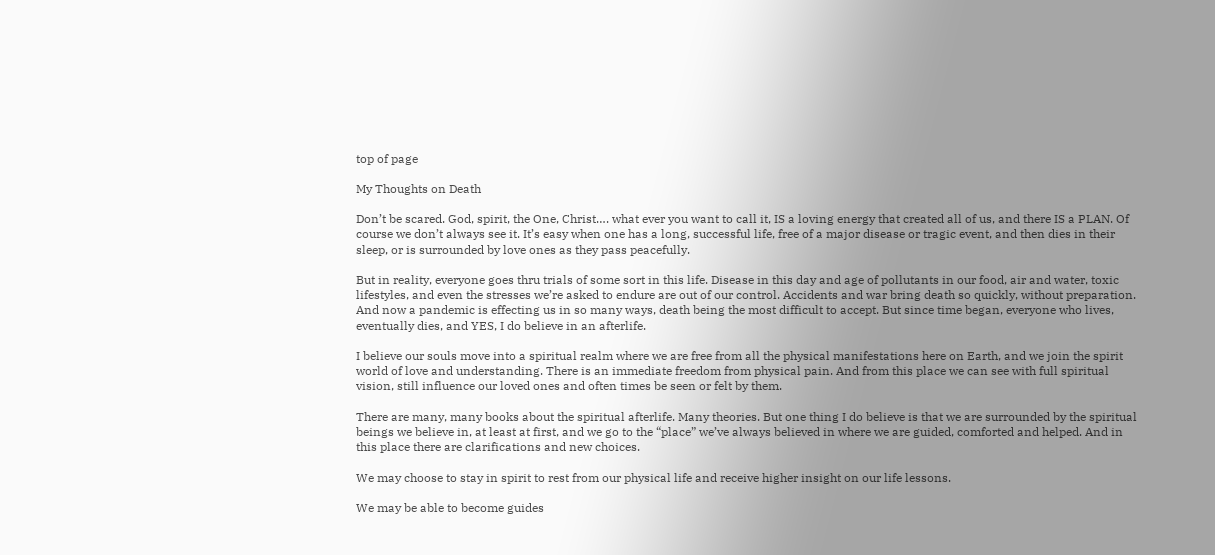top of page

My Thoughts on Death

Don’t be scared. God, spirit, the One, Christ…. what ever you want to call it, IS a loving energy that created all of us, and there IS a PLAN. Of course we don’t always see it. It’s easy when one has a long, successful life, free of a major disease or tragic event, and then dies in their sleep, or is surrounded by love ones as they pass peacefully.

But in reality, everyone goes thru trials of some sort in this life. Disease in this day and age of pollutants in our food, air and water, toxic lifestyles, and even the stresses we’re asked to endure are out of our control. Accidents and war bring death so quickly, without preparation. And now a pandemic is effecting us in so many ways, death being the most difficult to accept. But since time began, everyone who lives, eventually dies, and YES, I do believe in an afterlife.

I believe our souls move into a spiritual realm where we are free from all the physical manifestations here on Earth, and we join the spirit world of love and understanding. There is an immediate freedom from physical pain. And from this place we can see with full spiritual vision, still influence our loved ones and often times be seen or felt by them.

There are many, many books about the spiritual afterlife. Many theories. But one thing I do believe is that we are surrounded by the spiritual beings we believe in, at least at first, and we go to the “place” we’ve always believed in where we are guided, comforted and helped. And in this place there are clarifications and new choices.

We may choose to stay in spirit to rest from our physical life and receive higher insight on our life lessons.

We may be able to become guides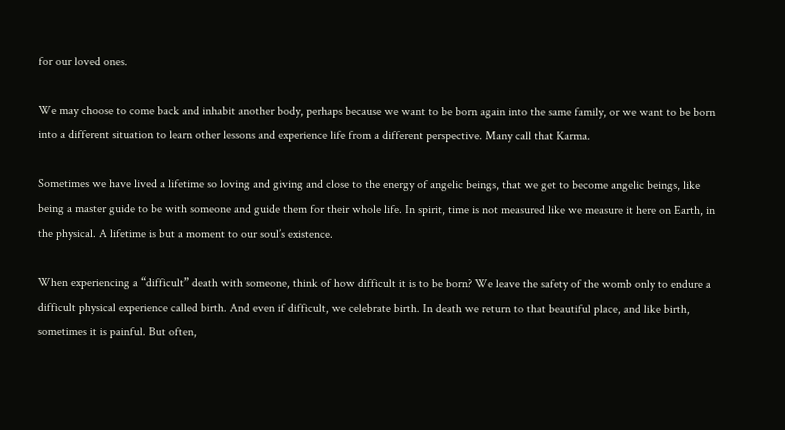for our loved ones.

We may choose to come back and inhabit another body, perhaps because we want to be born again into the same family, or we want to be born into a different situation to learn other lessons and experience life from a different perspective. Many call that Karma.

Sometimes we have lived a lifetime so loving and giving and close to the energy of angelic beings, that we get to become angelic beings, like being a master guide to be with someone and guide them for their whole life. In spirit, time is not measured like we measure it here on Earth, in the physical. A lifetime is but a moment to our soul’s existence.

When experiencing a “difficult” death with someone, think of how difficult it is to be born? We leave the safety of the womb only to endure a difficult physical experience called birth. And even if difficult, we celebrate birth. In death we return to that beautiful place, and like birth, sometimes it is painful. But often,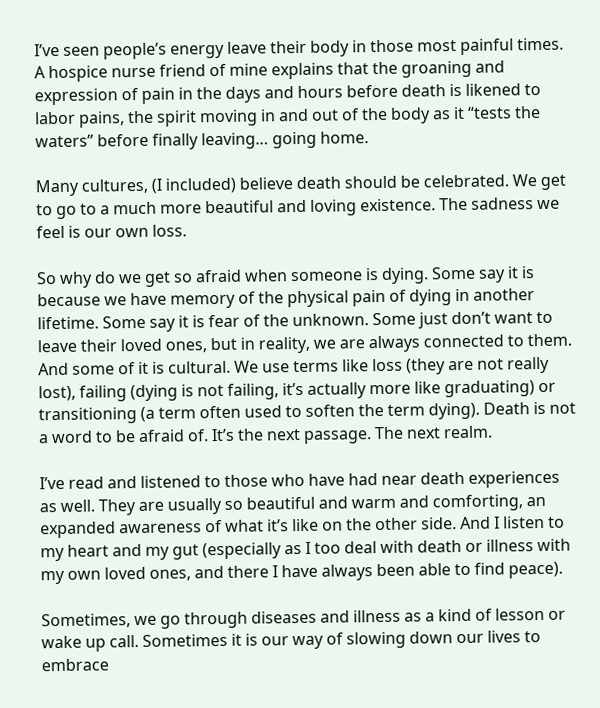I’ve seen people’s energy leave their body in those most painful times. A hospice nurse friend of mine explains that the groaning and expression of pain in the days and hours before death is likened to labor pains, the spirit moving in and out of the body as it “tests the waters” before finally leaving… going home.

Many cultures, (I included) believe death should be celebrated. We get to go to a much more beautiful and loving existence. The sadness we feel is our own loss.

So why do we get so afraid when someone is dying. Some say it is because we have memory of the physical pain of dying in another lifetime. Some say it is fear of the unknown. Some just don’t want to leave their loved ones, but in reality, we are always connected to them. And some of it is cultural. We use terms like loss (they are not really lost), failing (dying is not failing, it’s actually more like graduating) or transitioning (a term often used to soften the term dying). Death is not a word to be afraid of. It’s the next passage. The next realm.

I’ve read and listened to those who have had near death experiences as well. They are usually so beautiful and warm and comforting, an expanded awareness of what it’s like on the other side. And I listen to my heart and my gut (especially as I too deal with death or illness with my own loved ones, and there I have always been able to find peace).

Sometimes, we go through diseases and illness as a kind of lesson or wake up call. Sometimes it is our way of slowing down our lives to embrace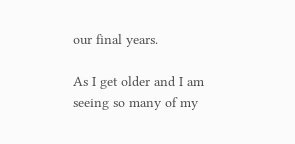our final years.

As I get older and I am seeing so many of my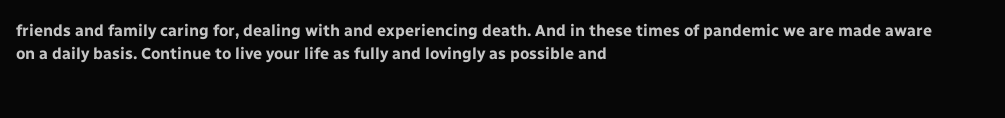friends and family caring for, dealing with and experiencing death. And in these times of pandemic we are made aware on a daily basis. Continue to live your life as fully and lovingly as possible and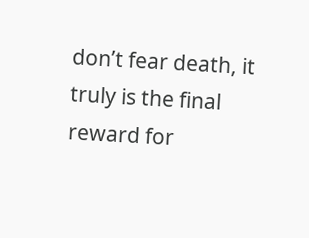don’t fear death, it truly is the final reward for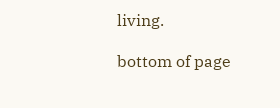living.

bottom of page